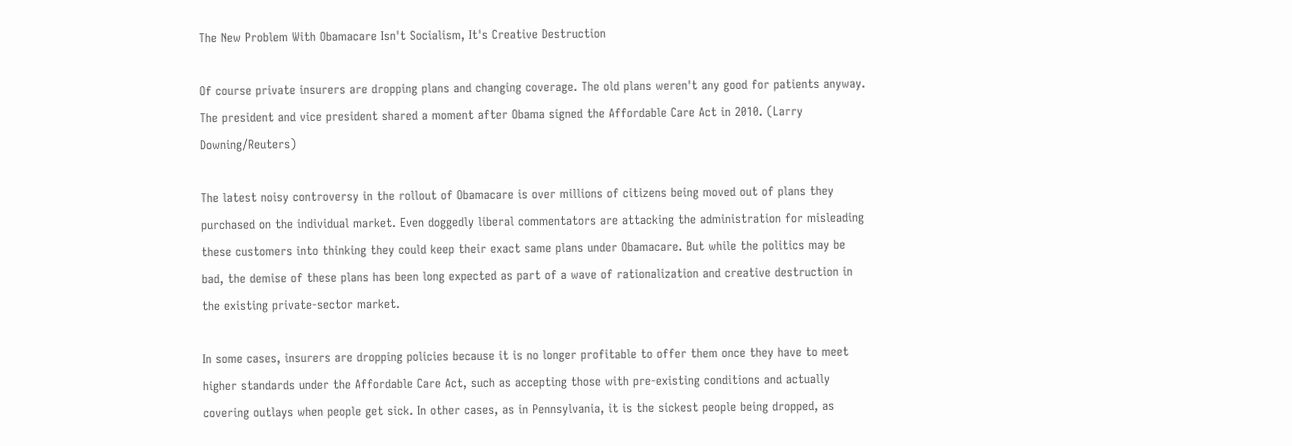The New Problem With Obamacare Isn't Socialism, It's Creative Destruction

Of course private insurers are dropping plans and changing coverage. The old plans weren't any good for patients anyway.
The president and vice president shared a moment after Obama signed the Affordable Care Act in 2010. (Larry Downing/Reuters)

The latest noisy controversy in the rollout of Obamacare is over millions of citizens being moved out of plans they purchased on the individual market. Even doggedly liberal commentators are attacking the administration for misleading these customers into thinking they could keep their exact same plans under Obamacare. But while the politics may be bad, the demise of these plans has been long expected as part of a wave of rationalization and creative destruction in the existing private-sector market.

In some cases, insurers are dropping policies because it is no longer profitable to offer them once they have to meet higher standards under the Affordable Care Act, such as accepting those with pre-existing conditions and actually covering outlays when people get sick. In other cases, as in Pennsylvania, it is the sickest people being dropped, as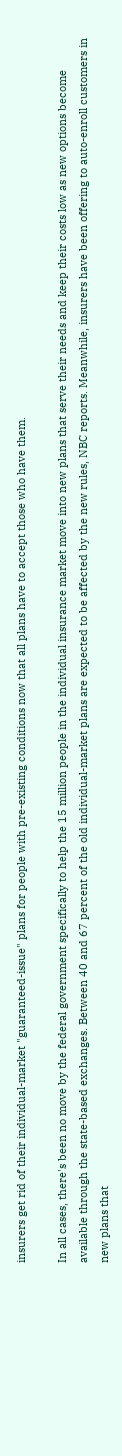insurers get rid of their individual-market "guaranteed-issue" plans for people with pre-existing conditions now that all plans have to accept those who have them.

In all cases, there's been no move by the federal government specifically to help the 15 million people in the individual insurance market move into new plans that serve their needs and keep their costs low as new options become available through the state-based exchanges. Between 40 and 67 percent of the old individual-market plans are expected to be affected by the new rules, NBC reports. Meanwhile, insurers have been offering to auto-enroll customers in new plans that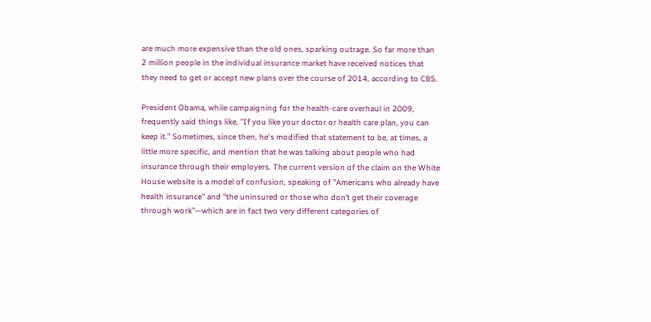are much more expensive than the old ones, sparking outrage. So far more than 2 million people in the individual insurance market have received notices that they need to get or accept new plans over the course of 2014, according to CBS.

President Obama, while campaigning for the health-care overhaul in 2009, frequently said things like, "If you like your doctor or health care plan, you can keep it." Sometimes, since then, he's modified that statement to be, at times, a little more specific, and mention that he was talking about people who had insurance through their employers. The current version of the claim on the White House website is a model of confusion, speaking of "Americans who already have health insurance" and "the uninsured or those who don’t get their coverage through work"—which are in fact two very different categories of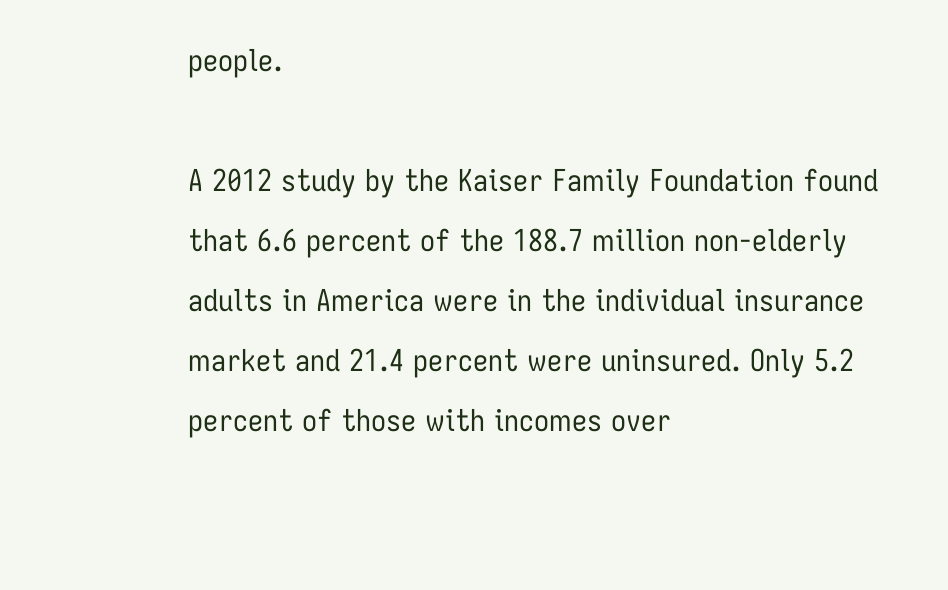people.

A 2012 study by the Kaiser Family Foundation found that 6.6 percent of the 188.7 million non-elderly adults in America were in the individual insurance market and 21.4 percent were uninsured. Only 5.2 percent of those with incomes over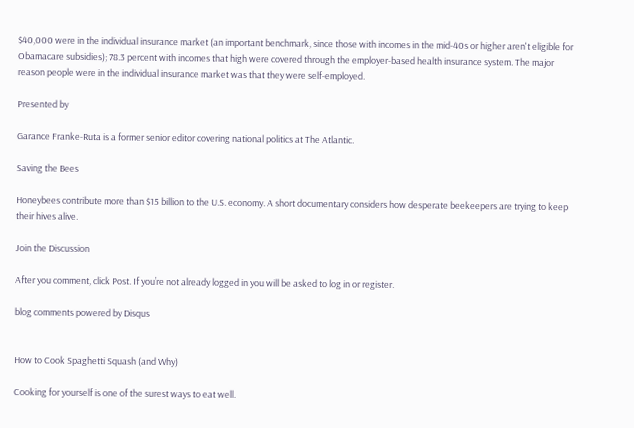$40,000 were in the individual insurance market (an important benchmark, since those with incomes in the mid-40s or higher aren't eligible for Obamacare subsidies); 78.3 percent with incomes that high were covered through the employer-based health insurance system. The major reason people were in the individual insurance market was that they were self-employed.

Presented by

Garance Franke-Ruta is a former senior editor covering national politics at The Atlantic.

Saving the Bees

Honeybees contribute more than $15 billion to the U.S. economy. A short documentary considers how desperate beekeepers are trying to keep their hives alive.

Join the Discussion

After you comment, click Post. If you’re not already logged in you will be asked to log in or register.

blog comments powered by Disqus


How to Cook Spaghetti Squash (and Why)

Cooking for yourself is one of the surest ways to eat well.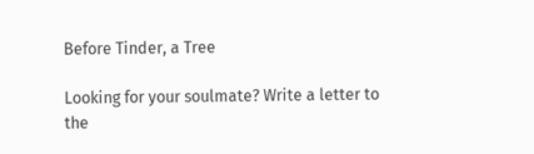Before Tinder, a Tree

Looking for your soulmate? Write a letter to the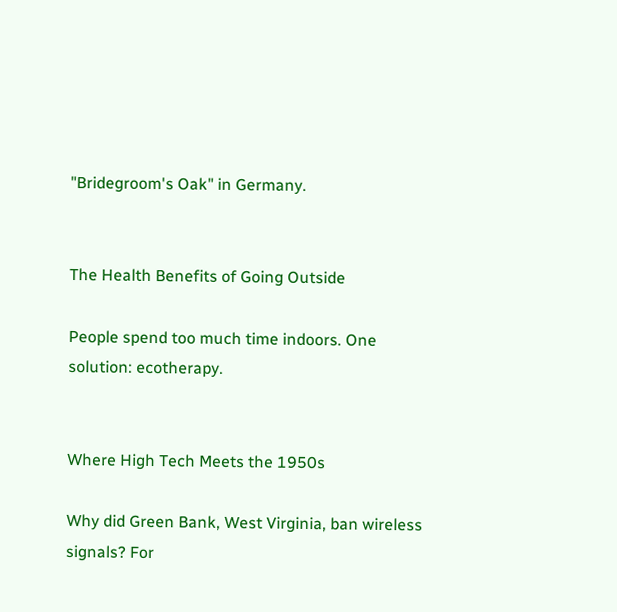"Bridegroom's Oak" in Germany.


The Health Benefits of Going Outside

People spend too much time indoors. One solution: ecotherapy.


Where High Tech Meets the 1950s

Why did Green Bank, West Virginia, ban wireless signals? For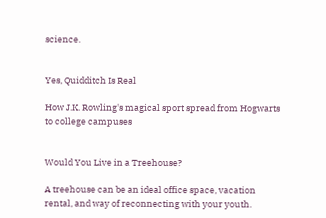science.


Yes, Quidditch Is Real

How J.K. Rowling's magical sport spread from Hogwarts to college campuses


Would You Live in a Treehouse?

A treehouse can be an ideal office space, vacation rental, and way of reconnecting with your youth.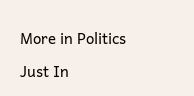More in Politics

Just In